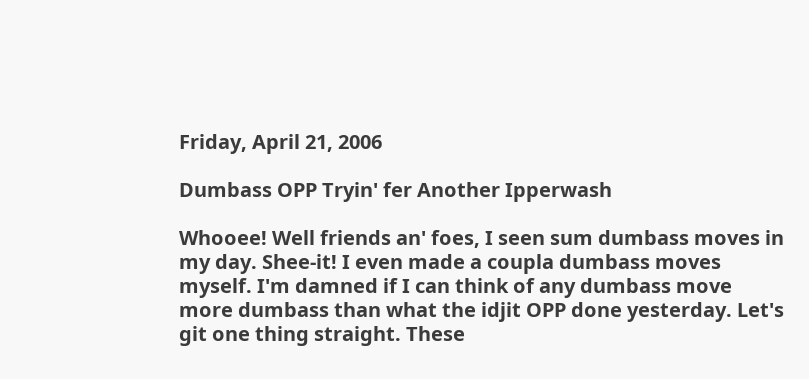Friday, April 21, 2006

Dumbass OPP Tryin' fer Another Ipperwash

Whooee! Well friends an' foes, I seen sum dumbass moves in my day. Shee-it! I even made a coupla dumbass moves myself. I'm damned if I can think of any dumbass move more dumbass than what the idjit OPP done yesterday. Let's git one thing straight. These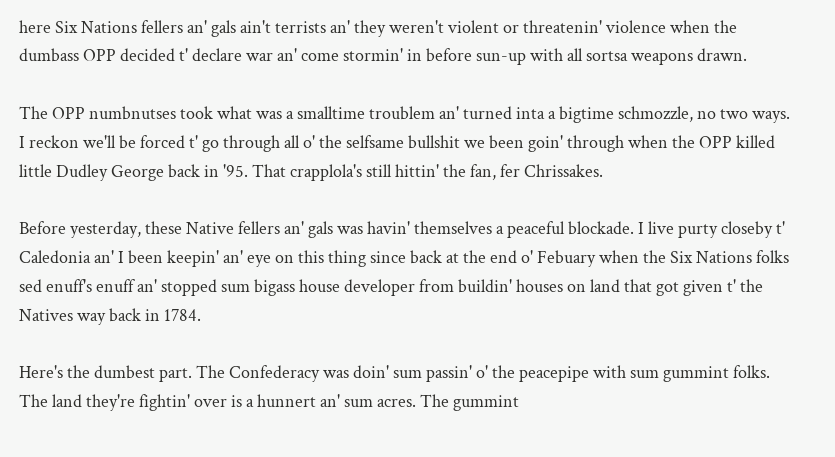here Six Nations fellers an' gals ain't terrists an' they weren't violent or threatenin' violence when the dumbass OPP decided t' declare war an' come stormin' in before sun-up with all sortsa weapons drawn.

The OPP numbnutses took what was a smalltime troublem an' turned inta a bigtime schmozzle, no two ways. I reckon we'll be forced t' go through all o' the selfsame bullshit we been goin' through when the OPP killed little Dudley George back in '95. That crapplola's still hittin' the fan, fer Chrissakes.

Before yesterday, these Native fellers an' gals was havin' themselves a peaceful blockade. I live purty closeby t' Caledonia an' I been keepin' an' eye on this thing since back at the end o' Febuary when the Six Nations folks sed enuff's enuff an' stopped sum bigass house developer from buildin' houses on land that got given t' the Natives way back in 1784.

Here's the dumbest part. The Confederacy was doin' sum passin' o' the peacepipe with sum gummint folks. The land they're fightin' over is a hunnert an' sum acres. The gummint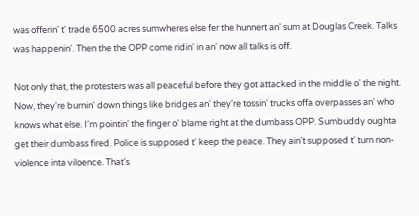was offerin' t' trade 6500 acres sumwheres else fer the hunnert an' sum at Douglas Creek. Talks was happenin'. Then the the OPP come ridin' in an' now all talks is off.

Not only that, the protesters was all peaceful before they got attacked in the middle o' the night. Now, they're burnin' down things like bridges an' they're tossin' trucks offa overpasses an' who knows what else. I'm pointin' the finger o' blame right at the dumbass OPP. Sumbuddy oughta get their dumbass fired. Police is supposed t' keep the peace. They ain't supposed t' turn non-violence inta viloence. That's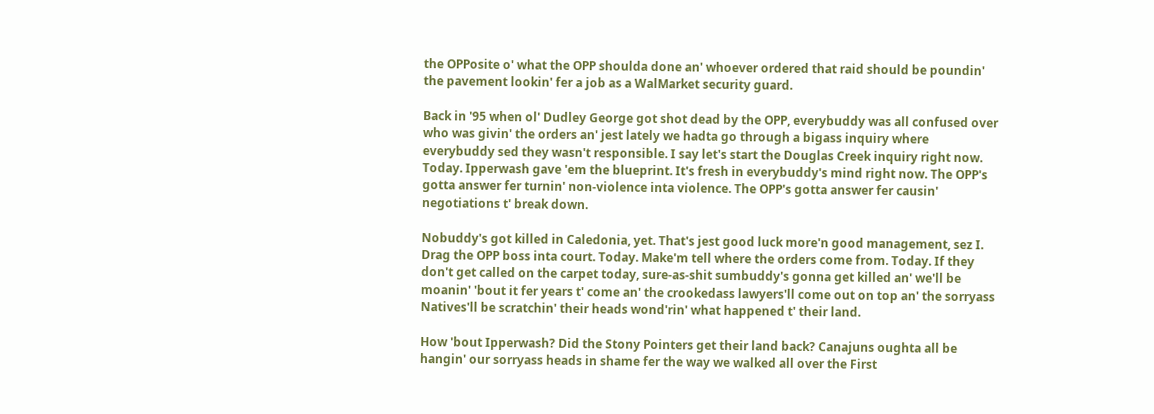the OPPosite o' what the OPP shoulda done an' whoever ordered that raid should be poundin' the pavement lookin' fer a job as a WalMarket security guard.

Back in '95 when ol' Dudley George got shot dead by the OPP, everybuddy was all confused over who was givin' the orders an' jest lately we hadta go through a bigass inquiry where everybuddy sed they wasn't responsible. I say let's start the Douglas Creek inquiry right now. Today. Ipperwash gave 'em the blueprint. It's fresh in everybuddy's mind right now. The OPP's gotta answer fer turnin' non-violence inta violence. The OPP's gotta answer fer causin' negotiations t' break down.

Nobuddy's got killed in Caledonia, yet. That's jest good luck more'n good management, sez I. Drag the OPP boss inta court. Today. Make'm tell where the orders come from. Today. If they don't get called on the carpet today, sure-as-shit sumbuddy's gonna get killed an' we'll be moanin' 'bout it fer years t' come an' the crookedass lawyers'll come out on top an' the sorryass Natives'll be scratchin' their heads wond'rin' what happened t' their land.

How 'bout Ipperwash? Did the Stony Pointers get their land back? Canajuns oughta all be hangin' our sorryass heads in shame fer the way we walked all over the First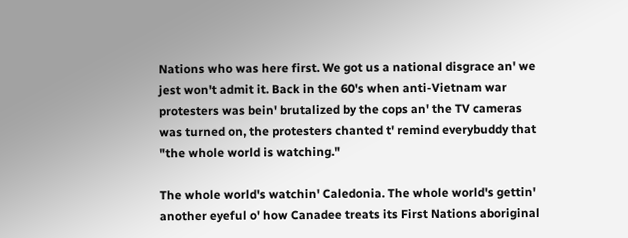Nations who was here first. We got us a national disgrace an' we jest won't admit it. Back in the 60's when anti-Vietnam war protesters was bein' brutalized by the cops an' the TV cameras was turned on, the protesters chanted t' remind everybuddy that "the whole world is watching."

The whole world's watchin' Caledonia. The whole world's gettin' another eyeful o' how Canadee treats its First Nations aboriginal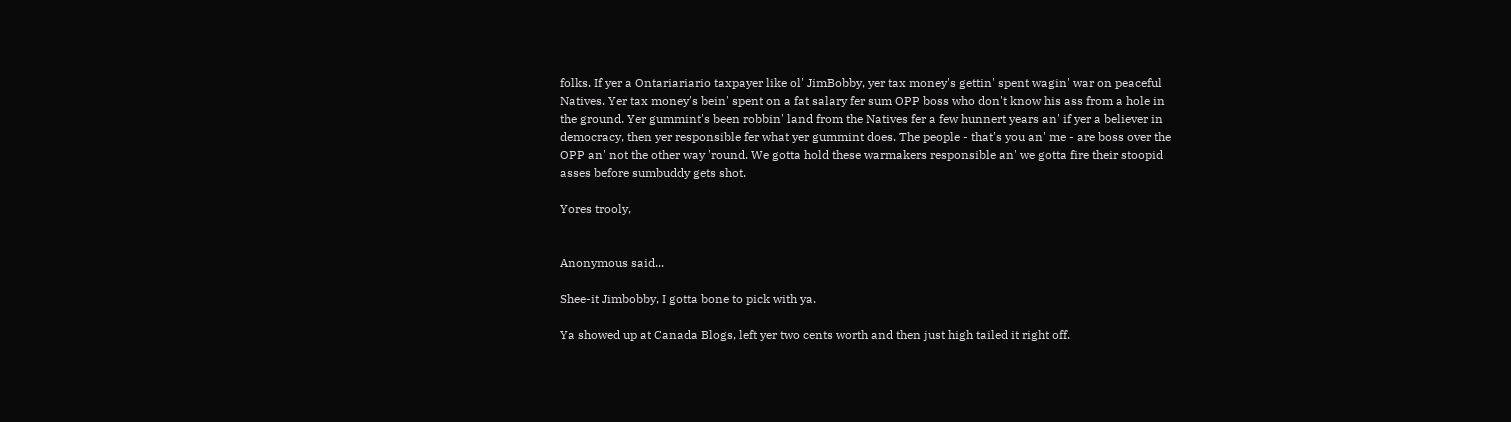folks. If yer a Ontariariario taxpayer like ol' JimBobby, yer tax money's gettin' spent wagin' war on peaceful Natives. Yer tax money's bein' spent on a fat salary fer sum OPP boss who don't know his ass from a hole in the ground. Yer gummint's been robbin' land from the Natives fer a few hunnert years an' if yer a believer in democracy, then yer responsible fer what yer gummint does. The people - that's you an' me - are boss over the OPP an' not the other way 'round. We gotta hold these warmakers responsible an' we gotta fire their stoopid asses before sumbuddy gets shot.

Yores trooly,


Anonymous said...

Shee-it Jimbobby, I gotta bone to pick with ya.

Ya showed up at Canada Blogs, left yer two cents worth and then just high tailed it right off.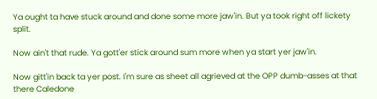Ya ought ta have stuck around and done some more jaw'in. But ya took right off lickety split.

Now ain't that rude. Ya gott'er stick around sum more when ya start yer jaw'in.

Now gitt'in back ta yer post. I'm sure as sheet all agrieved at the OPP dumb-asses at that there Caledone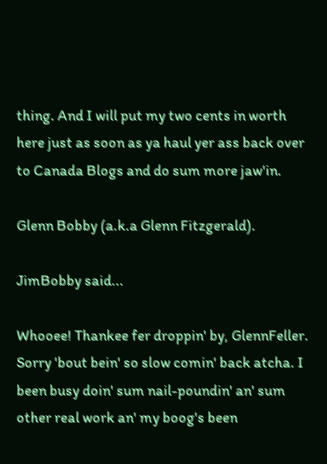thing. And I will put my two cents in worth here just as soon as ya haul yer ass back over to Canada Blogs and do sum more jaw'in.

Glenn Bobby (a.k.a Glenn Fitzgerald).

JimBobby said...

Whooee! Thankee fer droppin' by, GlennFeller. Sorry 'bout bein' so slow comin' back atcha. I been busy doin' sum nail-poundin' an' sum other real work an' my boog's been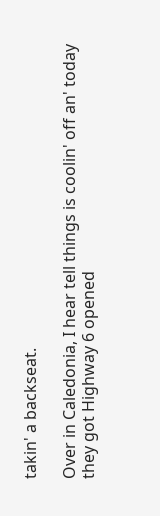takin' a backseat.

Over in Caledonia, I hear tell things is coolin' off an' today they got Highway 6 opened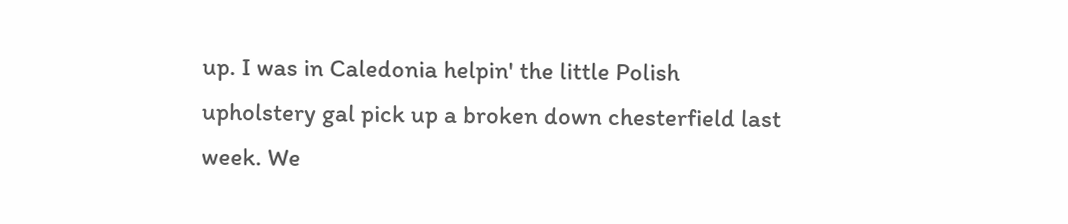up. I was in Caledonia helpin' the little Polish upholstery gal pick up a broken down chesterfield last week. We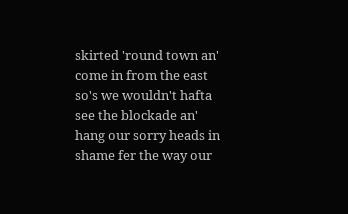skirted 'round town an' come in from the east so's we wouldn't hafta see the blockade an' hang our sorry heads in shame fer the way our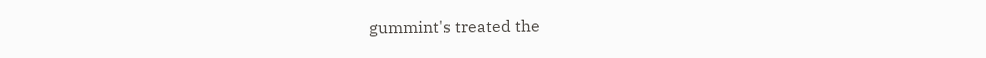gummint's treated the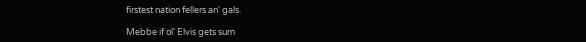firstest nation fellers an' gals.

Mebbe if ol' Elvis gets sum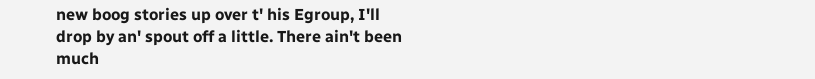new boog stories up over t' his Egroup, I'll drop by an' spout off a little. There ain't been much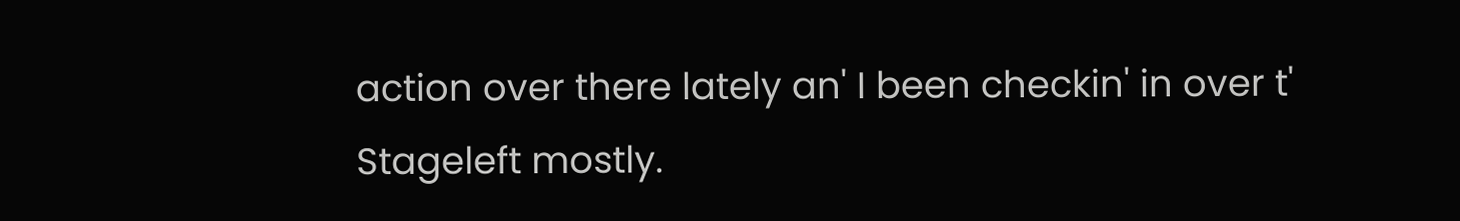action over there lately an' I been checkin' in over t' Stageleft mostly.